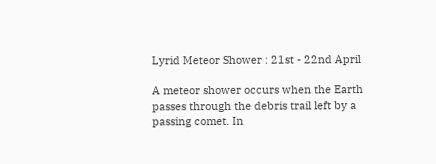Lyrid Meteor Shower : 21st - 22nd April

A meteor shower occurs when the Earth passes through the debris trail left by a passing comet. In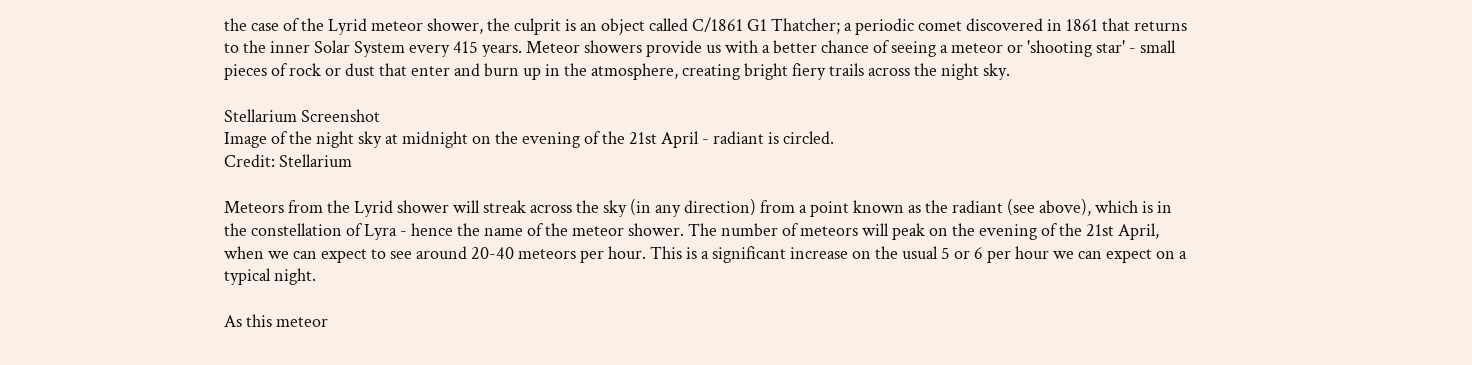the case of the Lyrid meteor shower, the culprit is an object called C/1861 G1 Thatcher; a periodic comet discovered in 1861 that returns to the inner Solar System every 415 years. Meteor showers provide us with a better chance of seeing a meteor or 'shooting star' - small pieces of rock or dust that enter and burn up in the atmosphere, creating bright fiery trails across the night sky.

Stellarium Screenshot
Image of the night sky at midnight on the evening of the 21st April - radiant is circled.
Credit: Stellarium

Meteors from the Lyrid shower will streak across the sky (in any direction) from a point known as the radiant (see above), which is in the constellation of Lyra - hence the name of the meteor shower. The number of meteors will peak on the evening of the 21st April, when we can expect to see around 20-40 meteors per hour. This is a significant increase on the usual 5 or 6 per hour we can expect on a typical night.

As this meteor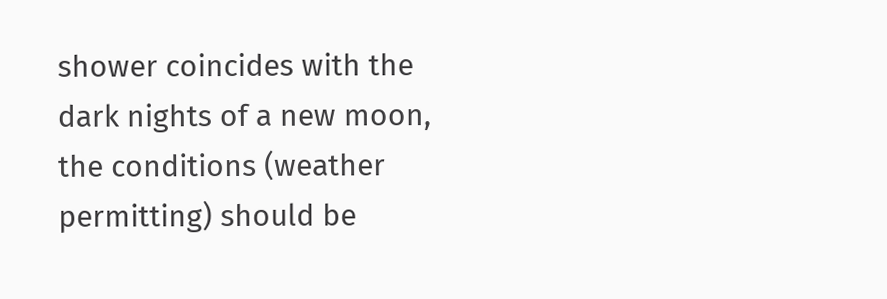shower coincides with the dark nights of a new moon, the conditions (weather permitting) should be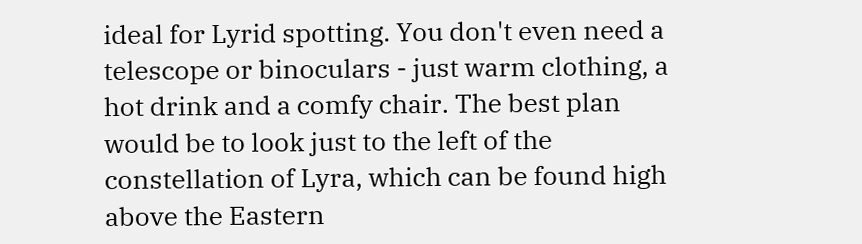ideal for Lyrid spotting. You don't even need a telescope or binoculars - just warm clothing, a hot drink and a comfy chair. The best plan would be to look just to the left of the constellation of Lyra, which can be found high above the Eastern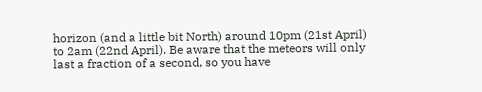horizon (and a little bit North) around 10pm (21st April) to 2am (22nd April). Be aware that the meteors will only last a fraction of a second, so you have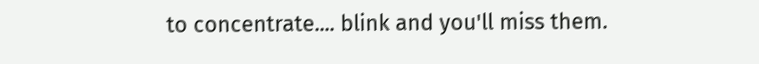to concentrate.... blink and you'll miss them.